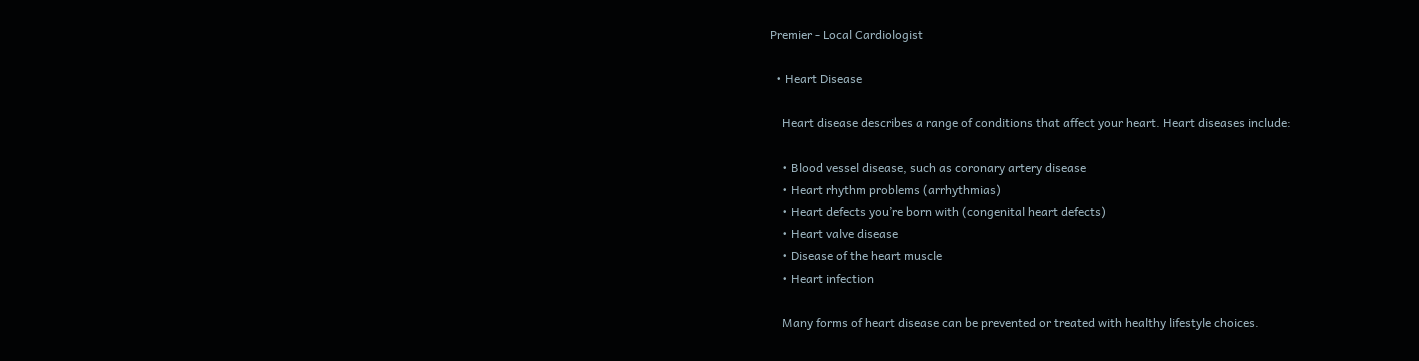Premier - Local Cardiologist

  • Heart Disease

    Heart disease describes a range of conditions that affect your heart. Heart diseases include:

    • Blood vessel disease, such as coronary artery disease
    • Heart rhythm problems (arrhythmias)
    • Heart defects you’re born with (congenital heart defects)
    • Heart valve disease
    • Disease of the heart muscle
    • Heart infection

    Many forms of heart disease can be prevented or treated with healthy lifestyle choices.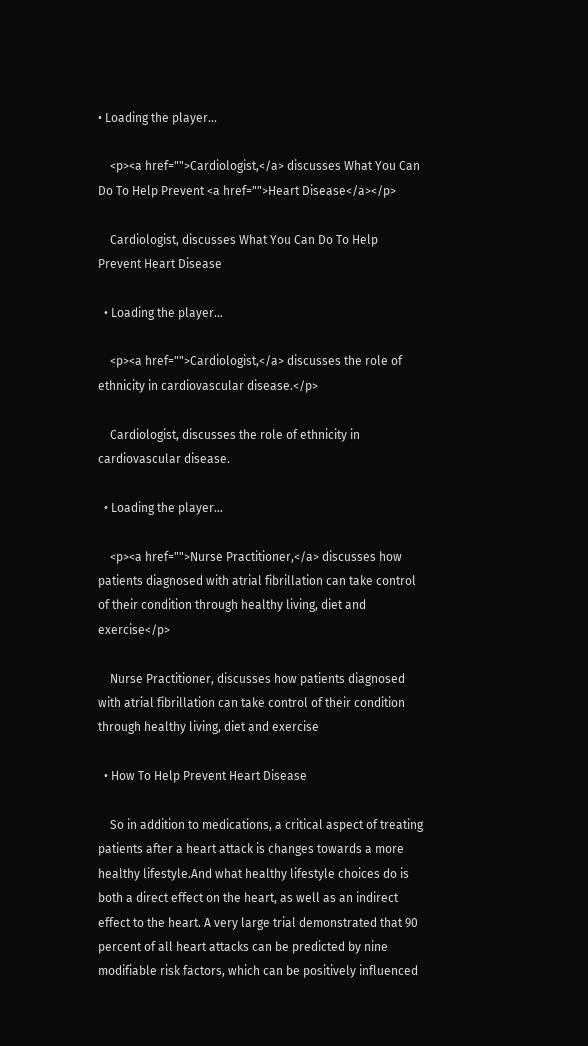• Loading the player...

    <p><a href="">Cardiologist,</a> discusses What You Can Do To Help Prevent <a href="">Heart Disease</a></p>

    Cardiologist, discusses What You Can Do To Help Prevent Heart Disease

  • Loading the player...

    <p><a href="">Cardiologist,</a> discusses the role of ethnicity in cardiovascular disease.</p>

    Cardiologist, discusses the role of ethnicity in cardiovascular disease.

  • Loading the player...

    <p><a href="">Nurse Practitioner,</a> discusses how patients diagnosed with atrial fibrillation can take control of their condition through healthy living, diet and exercise</p>

    Nurse Practitioner, discusses how patients diagnosed with atrial fibrillation can take control of their condition through healthy living, diet and exercise

  • How To Help Prevent Heart Disease

    So in addition to medications, a critical aspect of treating patients after a heart attack is changes towards a more healthy lifestyle.And what healthy lifestyle choices do is both a direct effect on the heart, as well as an indirect effect to the heart. A very large trial demonstrated that 90 percent of all heart attacks can be predicted by nine modifiable risk factors, which can be positively influenced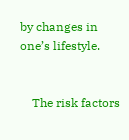by changes in one’s lifestyle.


    The risk factors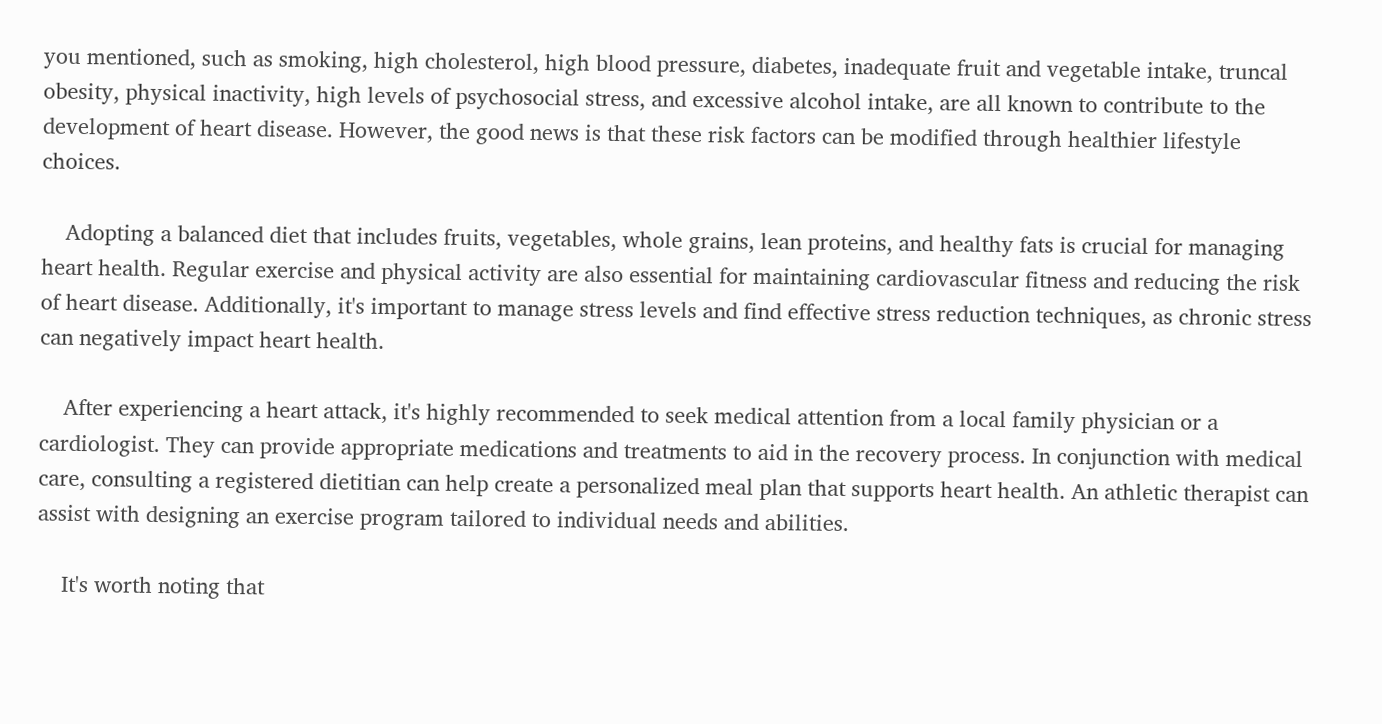you mentioned, such as smoking, high cholesterol, high blood pressure, diabetes, inadequate fruit and vegetable intake, truncal obesity, physical inactivity, high levels of psychosocial stress, and excessive alcohol intake, are all known to contribute to the development of heart disease. However, the good news is that these risk factors can be modified through healthier lifestyle choices.

    Adopting a balanced diet that includes fruits, vegetables, whole grains, lean proteins, and healthy fats is crucial for managing heart health. Regular exercise and physical activity are also essential for maintaining cardiovascular fitness and reducing the risk of heart disease. Additionally, it's important to manage stress levels and find effective stress reduction techniques, as chronic stress can negatively impact heart health.

    After experiencing a heart attack, it's highly recommended to seek medical attention from a local family physician or a cardiologist. They can provide appropriate medications and treatments to aid in the recovery process. In conjunction with medical care, consulting a registered dietitian can help create a personalized meal plan that supports heart health. An athletic therapist can assist with designing an exercise program tailored to individual needs and abilities.

    It's worth noting that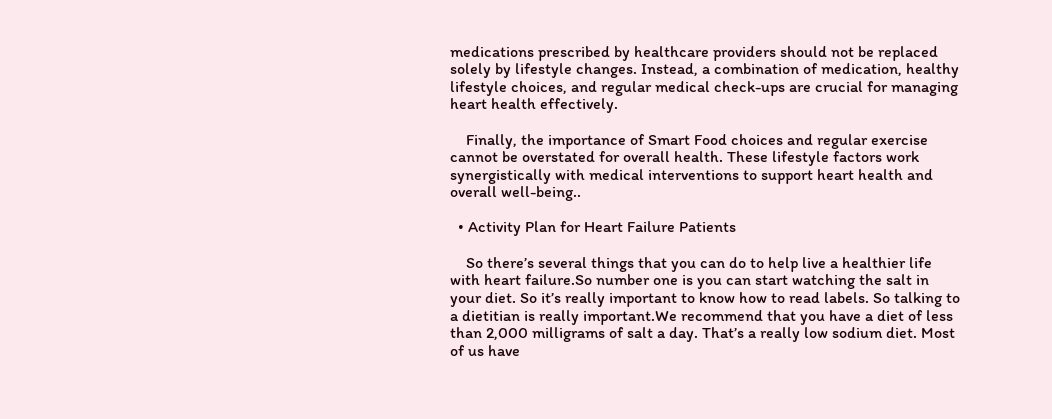medications prescribed by healthcare providers should not be replaced solely by lifestyle changes. Instead, a combination of medication, healthy lifestyle choices, and regular medical check-ups are crucial for managing heart health effectively.

    Finally, the importance of Smart Food choices and regular exercise cannot be overstated for overall health. These lifestyle factors work synergistically with medical interventions to support heart health and overall well-being..

  • Activity Plan for Heart Failure Patients

    So there’s several things that you can do to help live a healthier life with heart failure.So number one is you can start watching the salt in your diet. So it’s really important to know how to read labels. So talking to a dietitian is really important.We recommend that you have a diet of less than 2,000 milligrams of salt a day. That’s a really low sodium diet. Most of us have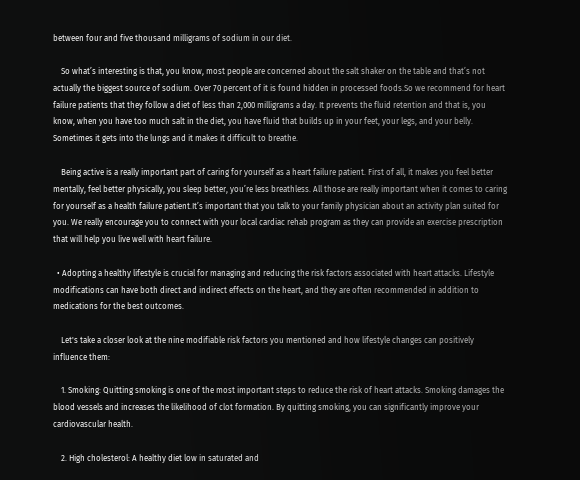between four and five thousand milligrams of sodium in our diet.

    So what’s interesting is that, you know, most people are concerned about the salt shaker on the table and that’s not actually the biggest source of sodium. Over 70 percent of it is found hidden in processed foods.So we recommend for heart failure patients that they follow a diet of less than 2,000 milligrams a day. It prevents the fluid retention and that is, you know, when you have too much salt in the diet, you have fluid that builds up in your feet, your legs, and your belly. Sometimes it gets into the lungs and it makes it difficult to breathe.

    Being active is a really important part of caring for yourself as a heart failure patient. First of all, it makes you feel better mentally, feel better physically, you sleep better, you’re less breathless. All those are really important when it comes to caring for yourself as a health failure patient.It’s important that you talk to your family physician about an activity plan suited for you. We really encourage you to connect with your local cardiac rehab program as they can provide an exercise prescription that will help you live well with heart failure.

  • Adopting a healthy lifestyle is crucial for managing and reducing the risk factors associated with heart attacks. Lifestyle modifications can have both direct and indirect effects on the heart, and they are often recommended in addition to medications for the best outcomes.

    Let's take a closer look at the nine modifiable risk factors you mentioned and how lifestyle changes can positively influence them:

    1. Smoking: Quitting smoking is one of the most important steps to reduce the risk of heart attacks. Smoking damages the blood vessels and increases the likelihood of clot formation. By quitting smoking, you can significantly improve your cardiovascular health.

    2. High cholesterol: A healthy diet low in saturated and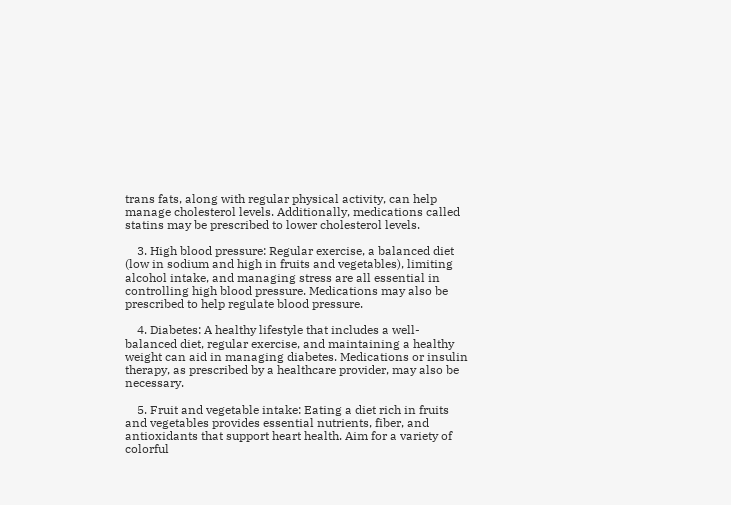trans fats, along with regular physical activity, can help manage cholesterol levels. Additionally, medications called statins may be prescribed to lower cholesterol levels.

    3. High blood pressure: Regular exercise, a balanced diet (low in sodium and high in fruits and vegetables), limiting alcohol intake, and managing stress are all essential in controlling high blood pressure. Medications may also be prescribed to help regulate blood pressure.

    4. Diabetes: A healthy lifestyle that includes a well-balanced diet, regular exercise, and maintaining a healthy weight can aid in managing diabetes. Medications or insulin therapy, as prescribed by a healthcare provider, may also be necessary.

    5. Fruit and vegetable intake: Eating a diet rich in fruits and vegetables provides essential nutrients, fiber, and antioxidants that support heart health. Aim for a variety of colorful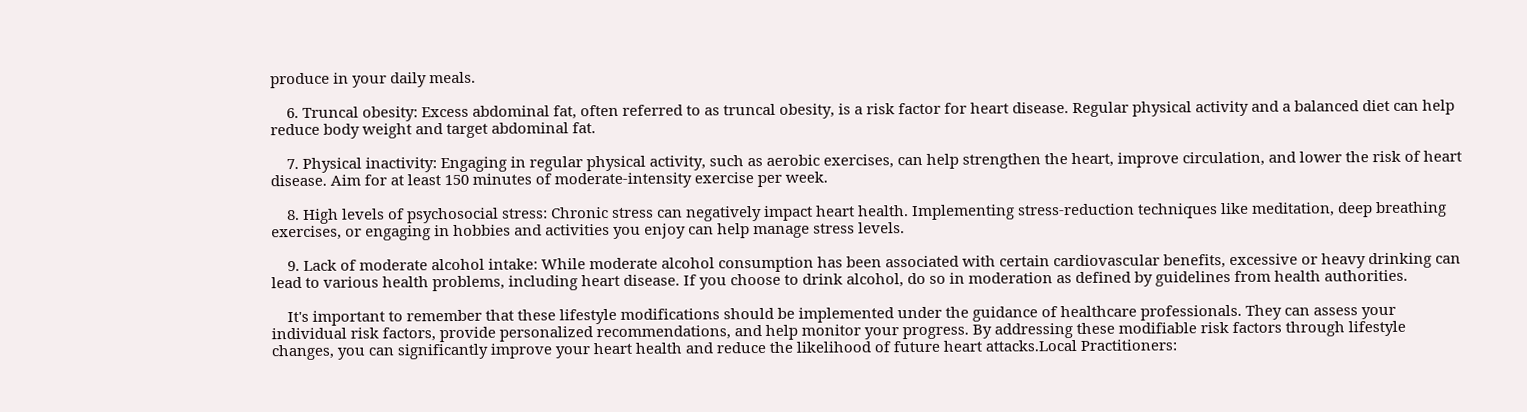produce in your daily meals.

    6. Truncal obesity: Excess abdominal fat, often referred to as truncal obesity, is a risk factor for heart disease. Regular physical activity and a balanced diet can help reduce body weight and target abdominal fat.

    7. Physical inactivity: Engaging in regular physical activity, such as aerobic exercises, can help strengthen the heart, improve circulation, and lower the risk of heart disease. Aim for at least 150 minutes of moderate-intensity exercise per week.

    8. High levels of psychosocial stress: Chronic stress can negatively impact heart health. Implementing stress-reduction techniques like meditation, deep breathing exercises, or engaging in hobbies and activities you enjoy can help manage stress levels.

    9. Lack of moderate alcohol intake: While moderate alcohol consumption has been associated with certain cardiovascular benefits, excessive or heavy drinking can lead to various health problems, including heart disease. If you choose to drink alcohol, do so in moderation as defined by guidelines from health authorities.

    It's important to remember that these lifestyle modifications should be implemented under the guidance of healthcare professionals. They can assess your individual risk factors, provide personalized recommendations, and help monitor your progress. By addressing these modifiable risk factors through lifestyle changes, you can significantly improve your heart health and reduce the likelihood of future heart attacks.Local Practitioners: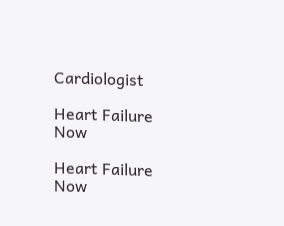Cardiologist

Heart Failure Now

Heart Failure Now